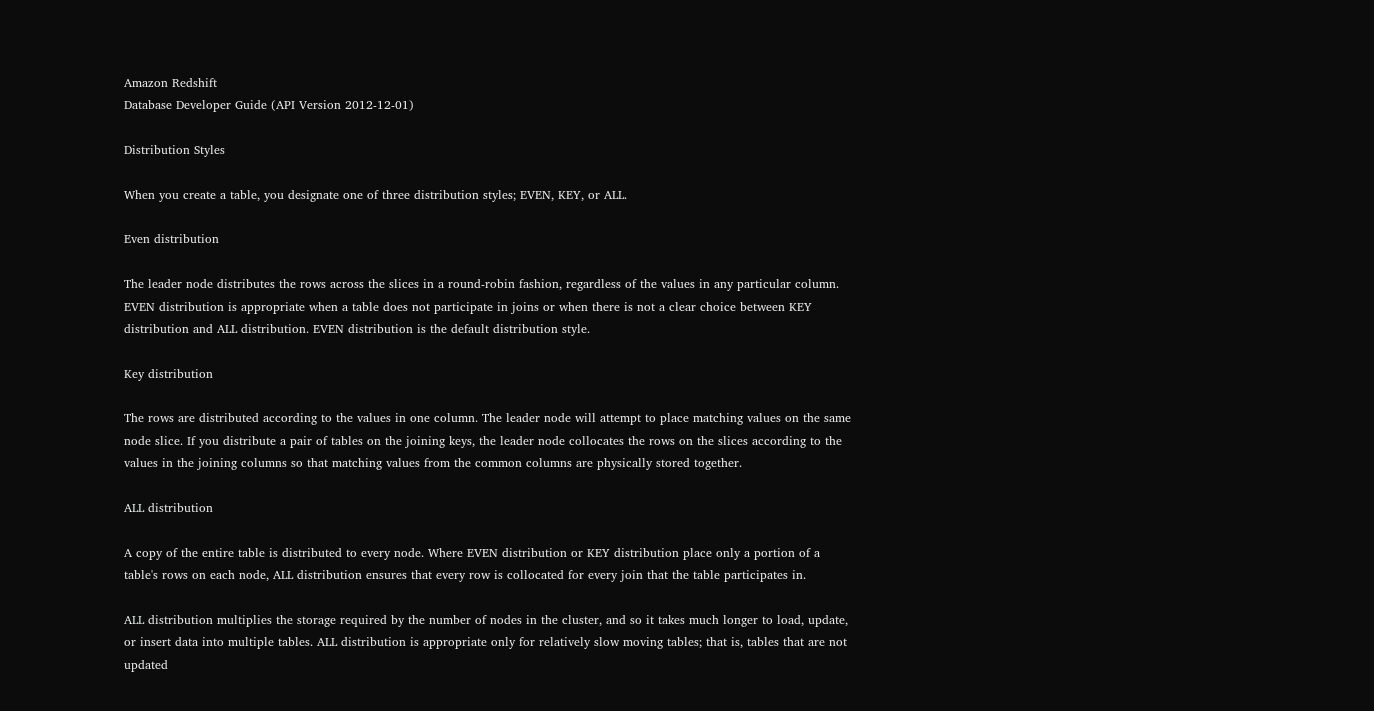Amazon Redshift
Database Developer Guide (API Version 2012-12-01)

Distribution Styles

When you create a table, you designate one of three distribution styles; EVEN, KEY, or ALL.

Even distribution

The leader node distributes the rows across the slices in a round-robin fashion, regardless of the values in any particular column. EVEN distribution is appropriate when a table does not participate in joins or when there is not a clear choice between KEY distribution and ALL distribution. EVEN distribution is the default distribution style.

Key distribution

The rows are distributed according to the values in one column. The leader node will attempt to place matching values on the same node slice. If you distribute a pair of tables on the joining keys, the leader node collocates the rows on the slices according to the values in the joining columns so that matching values from the common columns are physically stored together.

ALL distribution

A copy of the entire table is distributed to every node. Where EVEN distribution or KEY distribution place only a portion of a table's rows on each node, ALL distribution ensures that every row is collocated for every join that the table participates in.

ALL distribution multiplies the storage required by the number of nodes in the cluster, and so it takes much longer to load, update, or insert data into multiple tables. ALL distribution is appropriate only for relatively slow moving tables; that is, tables that are not updated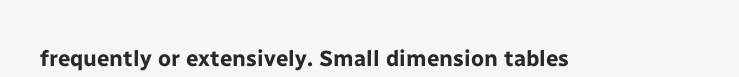frequently or extensively. Small dimension tables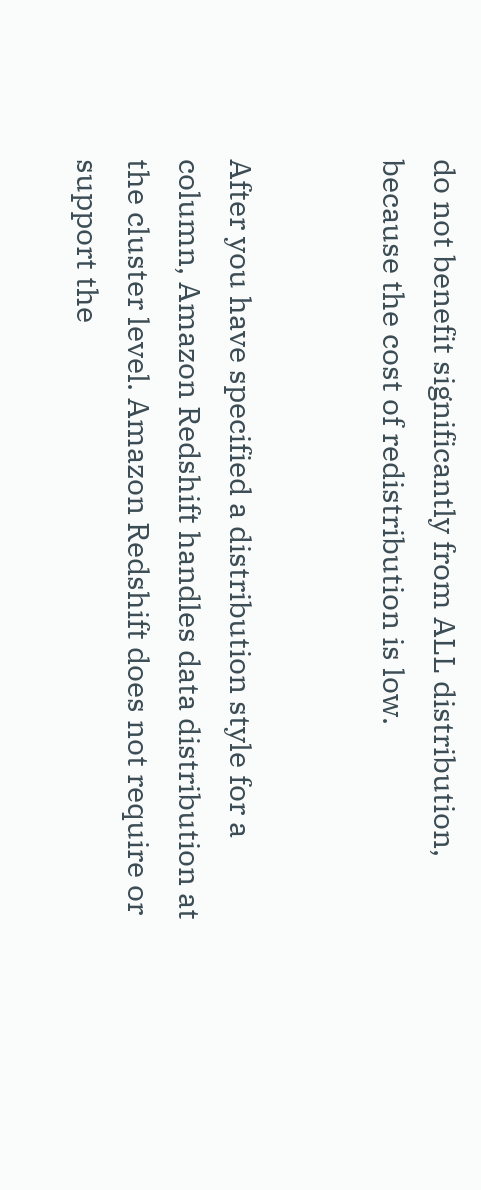do not benefit significantly from ALL distribution, because the cost of redistribution is low.


After you have specified a distribution style for a column, Amazon Redshift handles data distribution at the cluster level. Amazon Redshift does not require or support the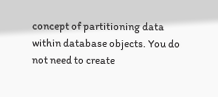concept of partitioning data within database objects. You do not need to create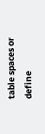table spaces or define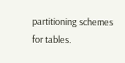partitioning schemes for tables.